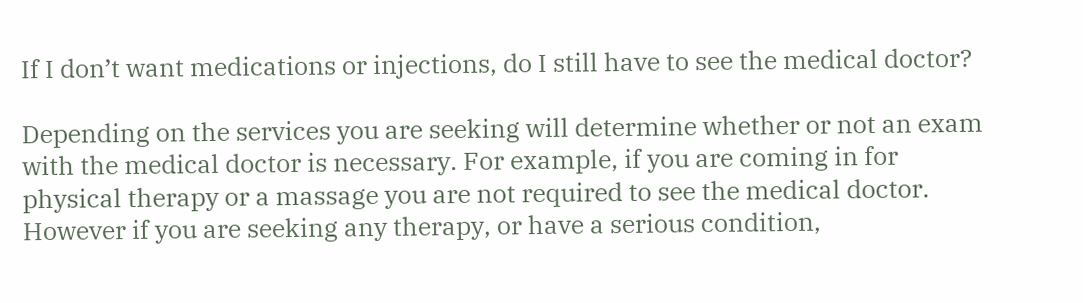If I don’t want medications or injections, do I still have to see the medical doctor?

Depending on the services you are seeking will determine whether or not an exam with the medical doctor is necessary. For example, if you are coming in for physical therapy or a massage you are not required to see the medical doctor. However if you are seeking any therapy, or have a serious condition,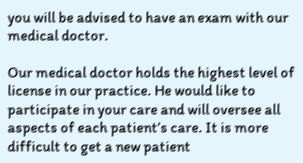you will be advised to have an exam with our medical doctor.

Our medical doctor holds the highest level of license in our practice. He would like to participate in your care and will oversee all aspects of each patient’s care. It is more difficult to get a new patient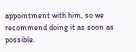appointment with him, so we recommend doing it as soon as possible.